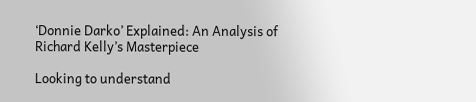‘Donnie Darko’ Explained: An Analysis of Richard Kelly’s Masterpiece

Looking to understand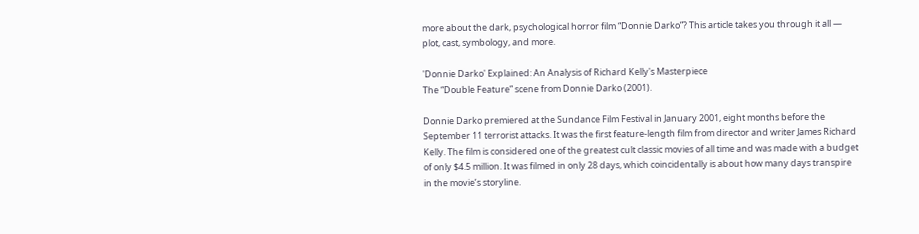more about the dark, psychological horror film “Donnie Darko”? This article takes you through it all — plot, cast, symbology, and more.

'Donnie Darko' Explained: An Analysis of Richard Kelly's Masterpiece
The “Double Feature” scene from Donnie Darko (2001).

Donnie Darko premiered at the Sundance Film Festival in January 2001, eight months before the September 11 terrorist attacks. It was the first feature-length film from director and writer James Richard Kelly. The film is considered one of the greatest cult classic movies of all time and was made with a budget of only $4.5 million. It was filmed in only 28 days, which coincidentally is about how many days transpire in the movie’s storyline.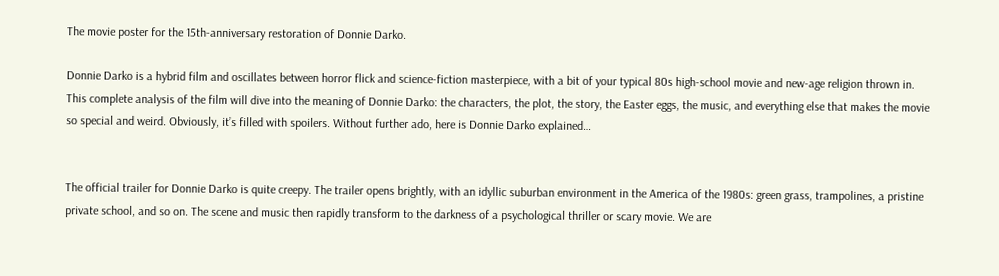The movie poster for the 15th-anniversary restoration of Donnie Darko.

Donnie Darko is a hybrid film and oscillates between horror flick and science-fiction masterpiece, with a bit of your typical 80s high-school movie and new-age religion thrown in. This complete analysis of the film will dive into the meaning of Donnie Darko: the characters, the plot, the story, the Easter eggs, the music, and everything else that makes the movie so special and weird. Obviously, it’s filled with spoilers. Without further ado, here is Donnie Darko explained…


The official trailer for Donnie Darko is quite creepy. The trailer opens brightly, with an idyllic suburban environment in the America of the 1980s: green grass, trampolines, a pristine private school, and so on. The scene and music then rapidly transform to the darkness of a psychological thriller or scary movie. We are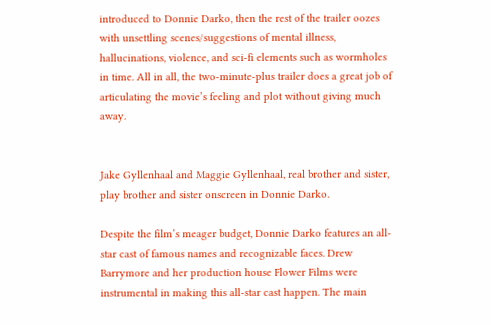introduced to Donnie Darko, then the rest of the trailer oozes with unsettling scenes/suggestions of mental illness, hallucinations, violence, and sci-fi elements such as wormholes in time. All in all, the two-minute-plus trailer does a great job of articulating the movie’s feeling and plot without giving much away.


Jake Gyllenhaal and Maggie Gyllenhaal, real brother and sister, play brother and sister onscreen in Donnie Darko.

Despite the film’s meager budget, Donnie Darko features an all-star cast of famous names and recognizable faces. Drew Barrymore and her production house Flower Films were instrumental in making this all-star cast happen. The main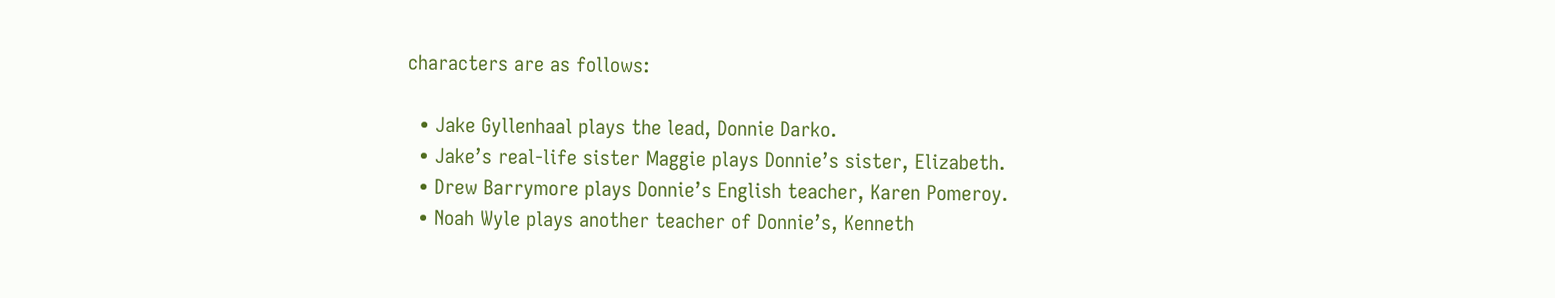characters are as follows:

  • Jake Gyllenhaal plays the lead, Donnie Darko.
  • Jake’s real-life sister Maggie plays Donnie’s sister, Elizabeth.
  • Drew Barrymore plays Donnie’s English teacher, Karen Pomeroy.
  • Noah Wyle plays another teacher of Donnie’s, Kenneth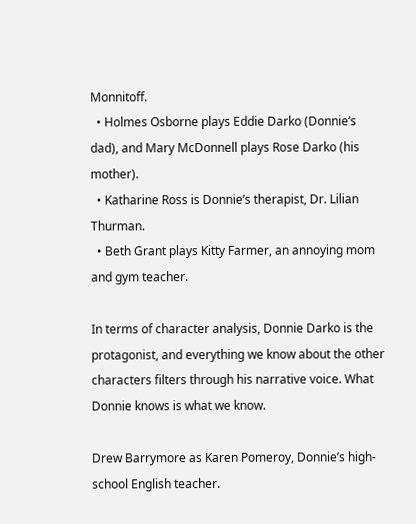Monnitoff.
  • Holmes Osborne plays Eddie Darko (Donnie’s dad), and Mary McDonnell plays Rose Darko (his mother).
  • Katharine Ross is Donnie’s therapist, Dr. Lilian Thurman.
  • Beth Grant plays Kitty Farmer, an annoying mom and gym teacher.

In terms of character analysis, Donnie Darko is the protagonist, and everything we know about the other characters filters through his narrative voice. What Donnie knows is what we know.

Drew Barrymore as Karen Pomeroy, Donnie’s high-school English teacher.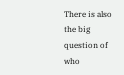There is also the big question of who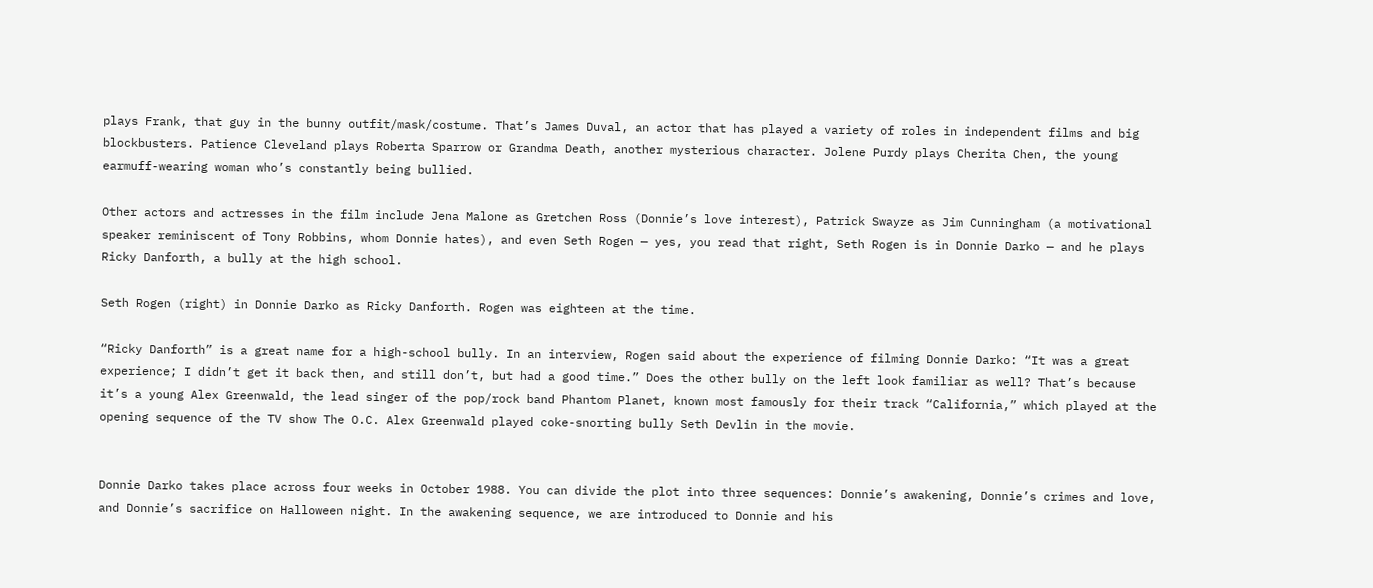plays Frank, that guy in the bunny outfit/mask/costume. That’s James Duval, an actor that has played a variety of roles in independent films and big blockbusters. Patience Cleveland plays Roberta Sparrow or Grandma Death, another mysterious character. Jolene Purdy plays Cherita Chen, the young earmuff-wearing woman who’s constantly being bullied.

Other actors and actresses in the film include Jena Malone as Gretchen Ross (Donnie’s love interest), Patrick Swayze as Jim Cunningham (a motivational speaker reminiscent of Tony Robbins, whom Donnie hates), and even Seth Rogen — yes, you read that right, Seth Rogen is in Donnie Darko — and he plays Ricky Danforth, a bully at the high school.

Seth Rogen (right) in Donnie Darko as Ricky Danforth. Rogen was eighteen at the time.

“Ricky Danforth” is a great name for a high-school bully. In an interview, Rogen said about the experience of filming Donnie Darko: “It was a great experience; I didn’t get it back then, and still don’t, but had a good time.” Does the other bully on the left look familiar as well? That’s because it’s a young Alex Greenwald, the lead singer of the pop/rock band Phantom Planet, known most famously for their track “California,” which played at the opening sequence of the TV show The O.C. Alex Greenwald played coke-snorting bully Seth Devlin in the movie.


Donnie Darko takes place across four weeks in October 1988. You can divide the plot into three sequences: Donnie’s awakening, Donnie’s crimes and love, and Donnie’s sacrifice on Halloween night. In the awakening sequence, we are introduced to Donnie and his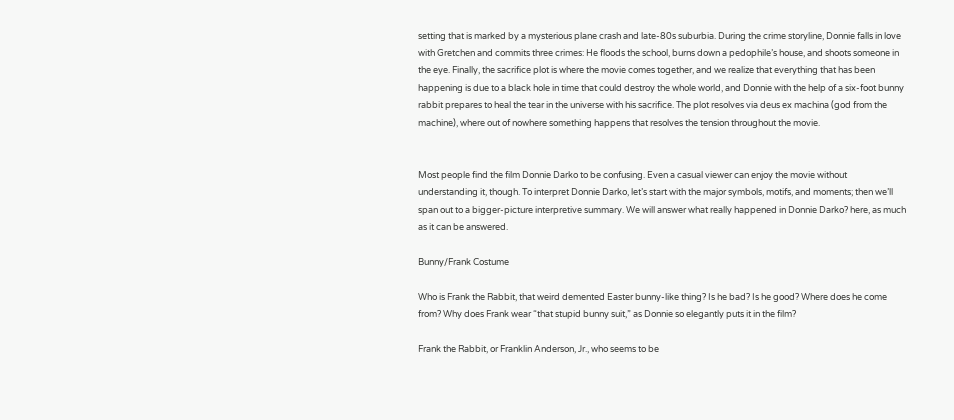setting that is marked by a mysterious plane crash and late-80s suburbia. During the crime storyline, Donnie falls in love with Gretchen and commits three crimes: He floods the school, burns down a pedophile’s house, and shoots someone in the eye. Finally, the sacrifice plot is where the movie comes together, and we realize that everything that has been happening is due to a black hole in time that could destroy the whole world, and Donnie with the help of a six-foot bunny rabbit prepares to heal the tear in the universe with his sacrifice. The plot resolves via deus ex machina (god from the machine), where out of nowhere something happens that resolves the tension throughout the movie.


Most people find the film Donnie Darko to be confusing. Even a casual viewer can enjoy the movie without understanding it, though. To interpret Donnie Darko, let’s start with the major symbols, motifs, and moments; then we’ll span out to a bigger-picture interpretive summary. We will answer what really happened in Donnie Darko? here, as much as it can be answered.

Bunny/Frank Costume

Who is Frank the Rabbit, that weird demented Easter bunny-like thing? Is he bad? Is he good? Where does he come from? Why does Frank wear “that stupid bunny suit,” as Donnie so elegantly puts it in the film?

Frank the Rabbit, or Franklin Anderson, Jr., who seems to be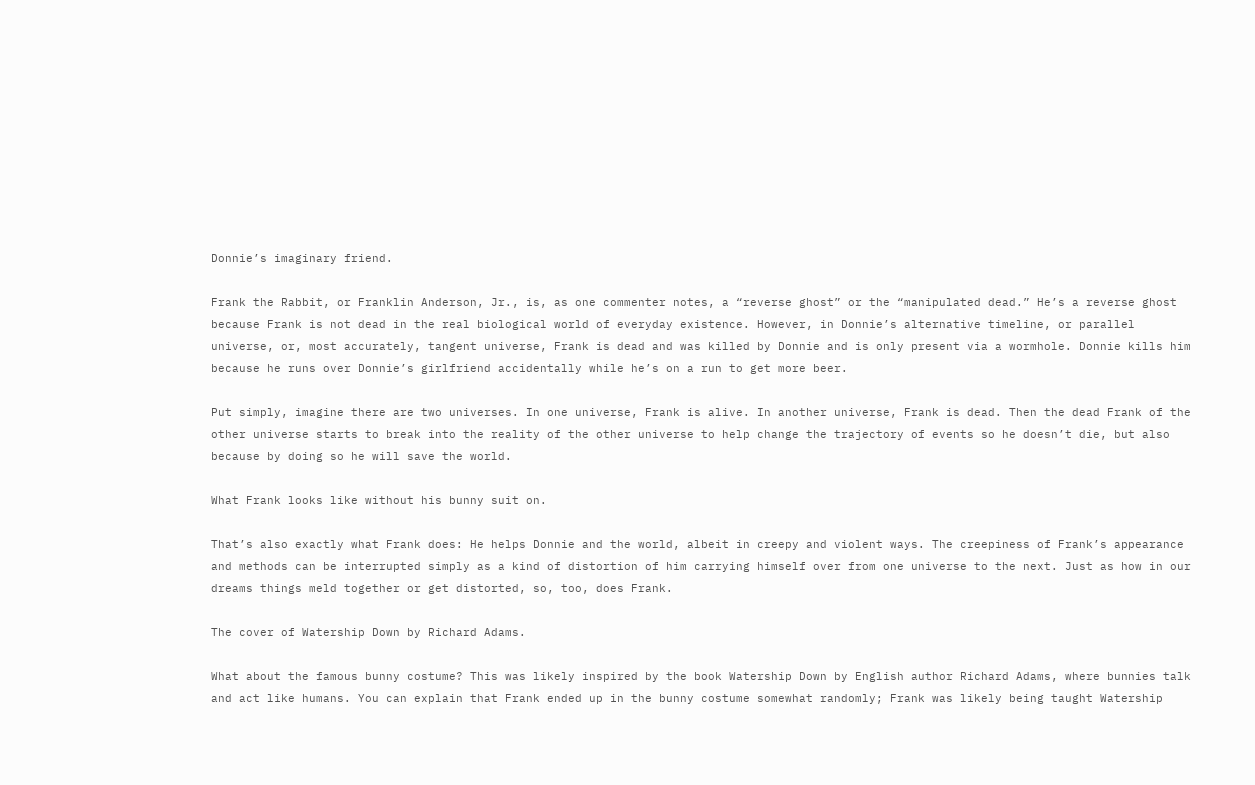Donnie’s imaginary friend.

Frank the Rabbit, or Franklin Anderson, Jr., is, as one commenter notes, a “reverse ghost” or the “manipulated dead.” He’s a reverse ghost because Frank is not dead in the real biological world of everyday existence. However, in Donnie’s alternative timeline, or parallel universe, or, most accurately, tangent universe, Frank is dead and was killed by Donnie and is only present via a wormhole. Donnie kills him because he runs over Donnie’s girlfriend accidentally while he’s on a run to get more beer.

Put simply, imagine there are two universes. In one universe, Frank is alive. In another universe, Frank is dead. Then the dead Frank of the other universe starts to break into the reality of the other universe to help change the trajectory of events so he doesn’t die, but also because by doing so he will save the world.

What Frank looks like without his bunny suit on.

That’s also exactly what Frank does: He helps Donnie and the world, albeit in creepy and violent ways. The creepiness of Frank’s appearance and methods can be interrupted simply as a kind of distortion of him carrying himself over from one universe to the next. Just as how in our dreams things meld together or get distorted, so, too, does Frank.

The cover of Watership Down by Richard Adams.

What about the famous bunny costume? This was likely inspired by the book Watership Down by English author Richard Adams, where bunnies talk and act like humans. You can explain that Frank ended up in the bunny costume somewhat randomly; Frank was likely being taught Watership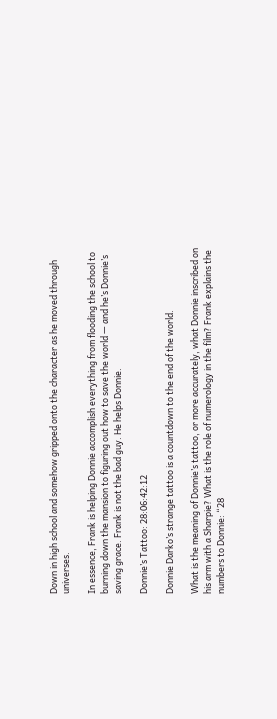Down in high school and somehow gripped onto the character as he moved through universes.

In essence, Frank is helping Donnie accomplish everything from flooding the school to burning down the mansion to figuring out how to save the world — and he’s Donnie’s saving grace. Frank is not the bad guy. He helps Donnie.

Donnie’s Tattoo: 28:06:42:12

Donnie Darko’s strange tattoo is a countdown to the end of the world.

What is the meaning of Donnie’s tattoo, or more accurately, what Donnie inscribed on his arm with a Sharpie? What is the role of numerology in the film? Frank explains the numbers to Donnie: “28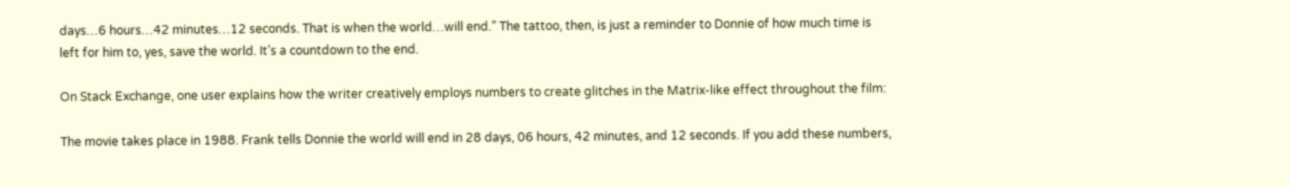days…6 hours…42 minutes…12 seconds. That is when the world…will end.” The tattoo, then, is just a reminder to Donnie of how much time is left for him to, yes, save the world. It’s a countdown to the end.

On Stack Exchange, one user explains how the writer creatively employs numbers to create glitches in the Matrix-like effect throughout the film:

The movie takes place in 1988. Frank tells Donnie the world will end in 28 days, 06 hours, 42 minutes, and 12 seconds. If you add these numbers,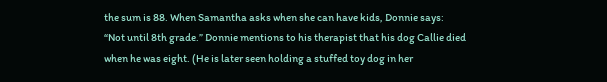the sum is 88. When Samantha asks when she can have kids, Donnie says: “Not until 8th grade.” Donnie mentions to his therapist that his dog Callie died when he was eight. (He is later seen holding a stuffed toy dog in her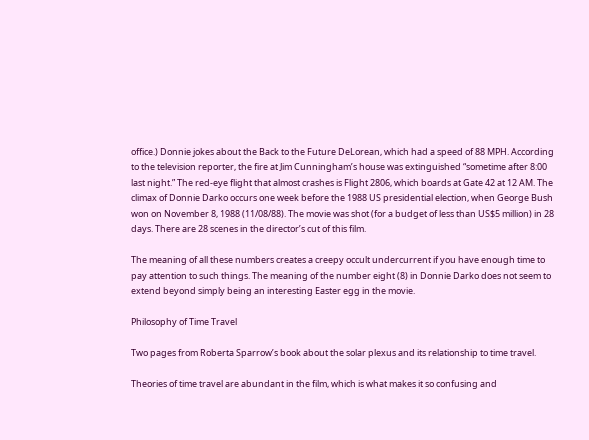office.) Donnie jokes about the Back to the Future DeLorean, which had a speed of 88 MPH. According to the television reporter, the fire at Jim Cunningham’s house was extinguished “sometime after 8:00 last night.” The red-eye flight that almost crashes is Flight 2806, which boards at Gate 42 at 12 AM. The climax of Donnie Darko occurs one week before the 1988 US presidential election, when George Bush won on November 8, 1988 (11/08/88). The movie was shot (for a budget of less than US$5 million) in 28 days. There are 28 scenes in the director’s cut of this film.

The meaning of all these numbers creates a creepy occult undercurrent if you have enough time to pay attention to such things. The meaning of the number eight (8) in Donnie Darko does not seem to extend beyond simply being an interesting Easter egg in the movie.

Philosophy of Time Travel

Two pages from Roberta Sparrow’s book about the solar plexus and its relationship to time travel.

Theories of time travel are abundant in the film, which is what makes it so confusing and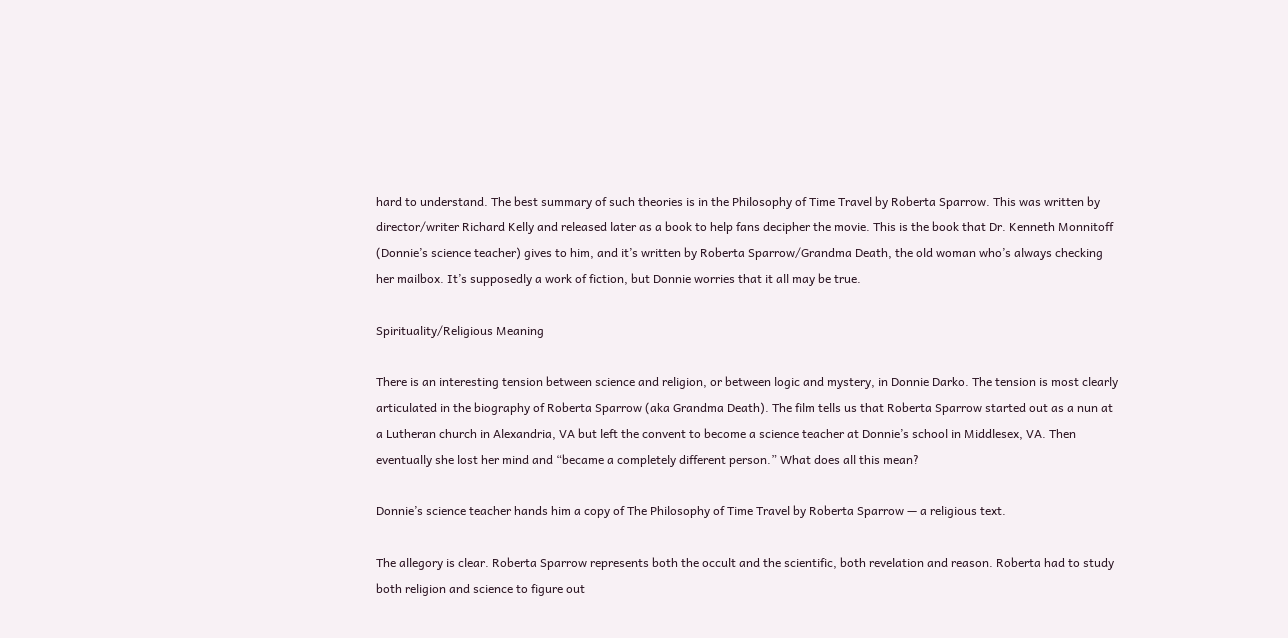hard to understand. The best summary of such theories is in the Philosophy of Time Travel by Roberta Sparrow. This was written by director/writer Richard Kelly and released later as a book to help fans decipher the movie. This is the book that Dr. Kenneth Monnitoff (Donnie’s science teacher) gives to him, and it’s written by Roberta Sparrow/Grandma Death, the old woman who’s always checking her mailbox. It’s supposedly a work of fiction, but Donnie worries that it all may be true.

Spirituality/Religious Meaning

There is an interesting tension between science and religion, or between logic and mystery, in Donnie Darko. The tension is most clearly articulated in the biography of Roberta Sparrow (aka Grandma Death). The film tells us that Roberta Sparrow started out as a nun at a Lutheran church in Alexandria, VA but left the convent to become a science teacher at Donnie’s school in Middlesex, VA. Then eventually she lost her mind and “became a completely different person.” What does all this mean?

Donnie’s science teacher hands him a copy of The Philosophy of Time Travel by Roberta Sparrow — a religious text.

The allegory is clear. Roberta Sparrow represents both the occult and the scientific, both revelation and reason. Roberta had to study both religion and science to figure out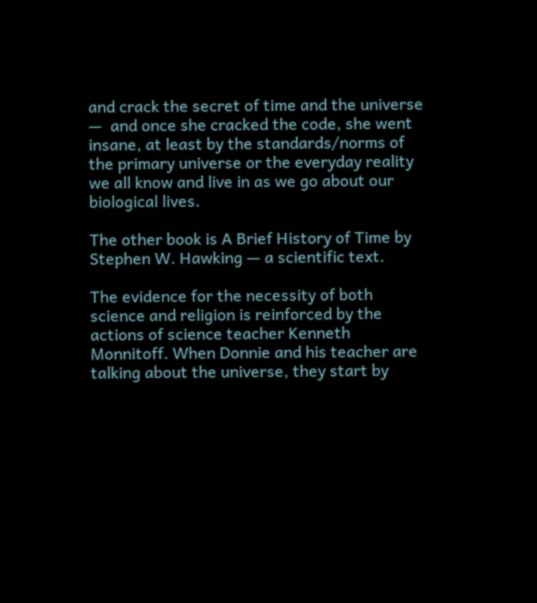and crack the secret of time and the universe —  and once she cracked the code, she went insane, at least by the standards/norms of the primary universe or the everyday reality we all know and live in as we go about our biological lives.

The other book is A Brief History of Time by Stephen W. Hawking — a scientific text.

The evidence for the necessity of both science and religion is reinforced by the actions of science teacher Kenneth Monnitoff. When Donnie and his teacher are talking about the universe, they start by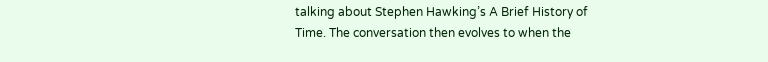talking about Stephen Hawking’s A Brief History of Time. The conversation then evolves to when the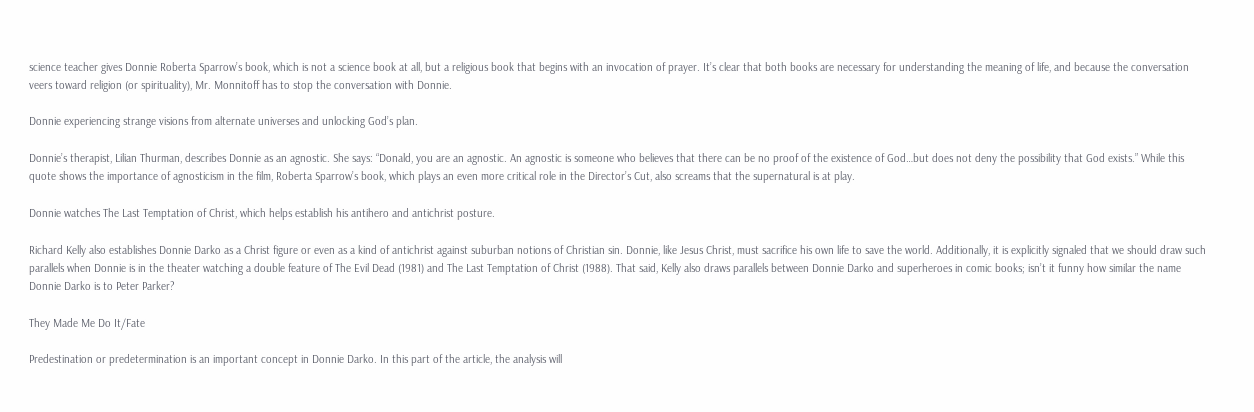science teacher gives Donnie Roberta Sparrow’s book, which is not a science book at all, but a religious book that begins with an invocation of prayer. It’s clear that both books are necessary for understanding the meaning of life, and because the conversation veers toward religion (or spirituality), Mr. Monnitoff has to stop the conversation with Donnie.

Donnie experiencing strange visions from alternate universes and unlocking God’s plan.

Donnie’s therapist, Lilian Thurman, describes Donnie as an agnostic. She says: “Donald, you are an agnostic. An agnostic is someone who believes that there can be no proof of the existence of God…but does not deny the possibility that God exists.” While this quote shows the importance of agnosticism in the film, Roberta Sparrow’s book, which plays an even more critical role in the Director’s Cut, also screams that the supernatural is at play.

Donnie watches The Last Temptation of Christ, which helps establish his antihero and antichrist posture.

Richard Kelly also establishes Donnie Darko as a Christ figure or even as a kind of antichrist against suburban notions of Christian sin. Donnie, like Jesus Christ, must sacrifice his own life to save the world. Additionally, it is explicitly signaled that we should draw such parallels when Donnie is in the theater watching a double feature of The Evil Dead (1981) and The Last Temptation of Christ (1988). That said, Kelly also draws parallels between Donnie Darko and superheroes in comic books; isn’t it funny how similar the name Donnie Darko is to Peter Parker?

They Made Me Do It/Fate

Predestination or predetermination is an important concept in Donnie Darko. In this part of the article, the analysis will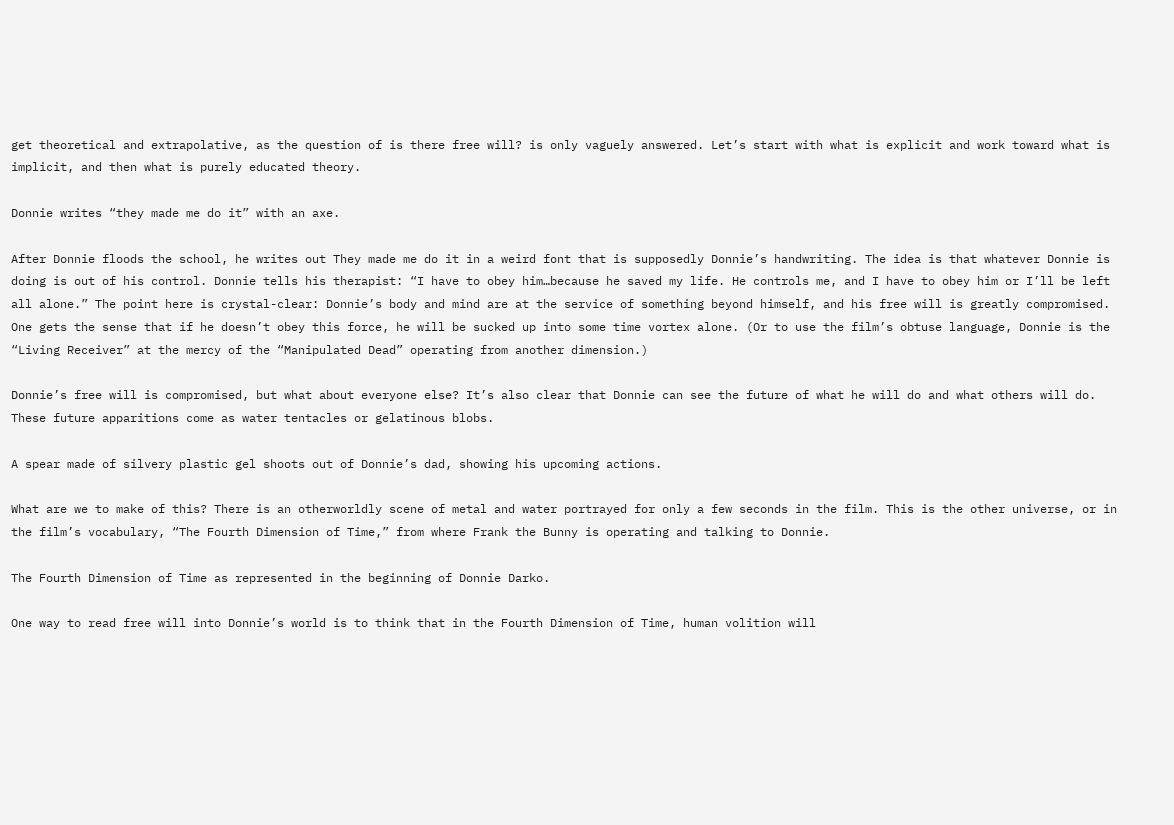get theoretical and extrapolative, as the question of is there free will? is only vaguely answered. Let’s start with what is explicit and work toward what is implicit, and then what is purely educated theory.

Donnie writes “they made me do it” with an axe.

After Donnie floods the school, he writes out They made me do it in a weird font that is supposedly Donnie’s handwriting. The idea is that whatever Donnie is doing is out of his control. Donnie tells his therapist: “I have to obey him…because he saved my life. He controls me, and I have to obey him or I’ll be left all alone.” The point here is crystal-clear: Donnie’s body and mind are at the service of something beyond himself, and his free will is greatly compromised. One gets the sense that if he doesn’t obey this force, he will be sucked up into some time vortex alone. (Or to use the film’s obtuse language, Donnie is the “Living Receiver” at the mercy of the “Manipulated Dead” operating from another dimension.)

Donnie’s free will is compromised, but what about everyone else? It’s also clear that Donnie can see the future of what he will do and what others will do. These future apparitions come as water tentacles or gelatinous blobs.

A spear made of silvery plastic gel shoots out of Donnie’s dad, showing his upcoming actions.

What are we to make of this? There is an otherworldly scene of metal and water portrayed for only a few seconds in the film. This is the other universe, or in the film’s vocabulary, “The Fourth Dimension of Time,” from where Frank the Bunny is operating and talking to Donnie.

The Fourth Dimension of Time as represented in the beginning of Donnie Darko.

One way to read free will into Donnie’s world is to think that in the Fourth Dimension of Time, human volition will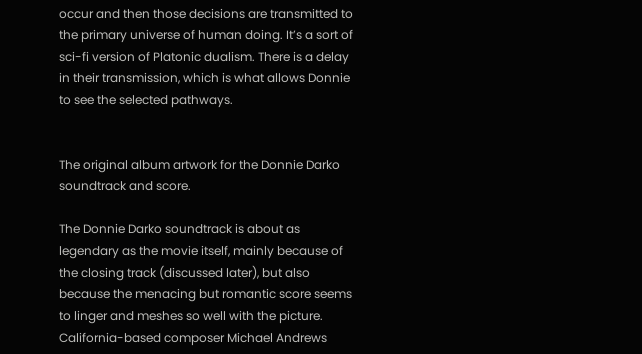occur and then those decisions are transmitted to the primary universe of human doing. It’s a sort of sci-fi version of Platonic dualism. There is a delay in their transmission, which is what allows Donnie to see the selected pathways.


The original album artwork for the Donnie Darko soundtrack and score.

The Donnie Darko soundtrack is about as legendary as the movie itself, mainly because of the closing track (discussed later), but also because the menacing but romantic score seems to linger and meshes so well with the picture. California-based composer Michael Andrews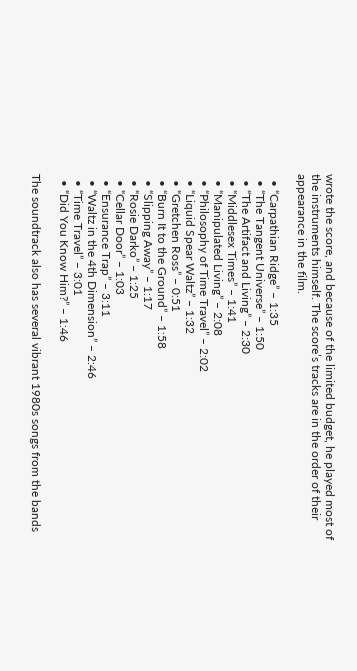wrote the score, and because of the limited budget, he played most of the instruments himself. The score’s tracks are in the order of their appearance in the film.

  • “Carpathian Ridge” – 1:35
  • “The Tangent Universe” – 1:50
  • “The Artifact and Living” – 2:30
  • “Middlesex Times” – 1:41
  • “Manipulated Living” – 2:08
  • “Philosophy of Time Travel” – 2:02
  • “Liquid Spear Waltz” – 1:32
  • “Gretchen Ross” – 0:51
  • “Burn It to the Ground” – 1:58
  • “Slipping Away” – 1:17
  • “Rosie Darko” – 1:25
  • “Cellar Door” – 1:03
  • “Ensurance Trap” – 3:11
  • “Waltz in the 4th Dimension” – 2:46
  • “Time Travel” – 3:01
  • “Did You Know Him?” – 1:46

The soundtrack also has several vibrant 1980s songs from the bands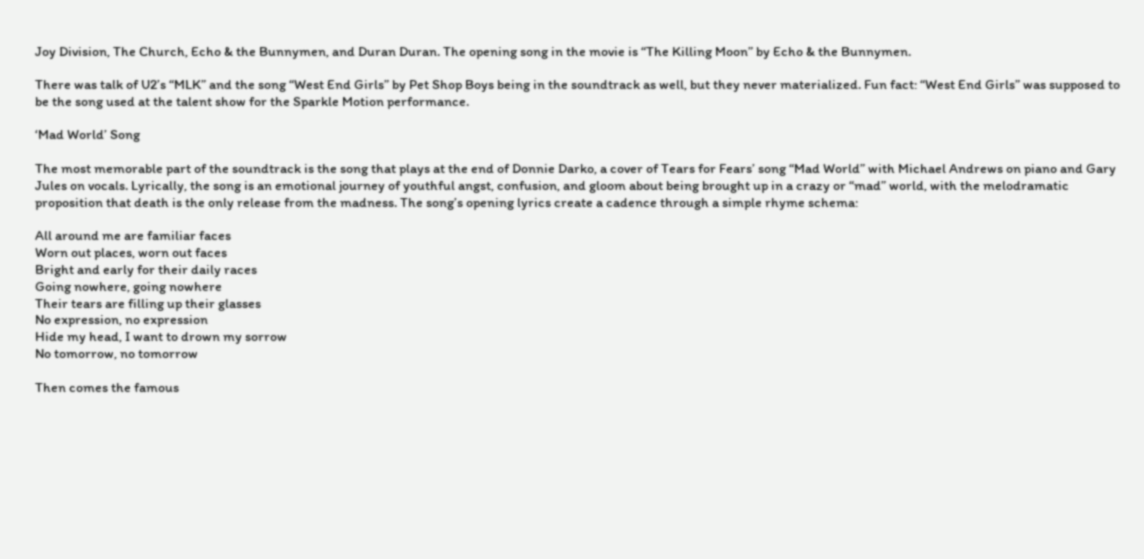Joy Division, The Church, Echo & the Bunnymen, and Duran Duran. The opening song in the movie is “The Killing Moon” by Echo & the Bunnymen.

There was talk of U2’s “MLK” and the song “West End Girls” by Pet Shop Boys being in the soundtrack as well, but they never materialized. Fun fact: “West End Girls” was supposed to be the song used at the talent show for the Sparkle Motion performance.

‘Mad World’ Song

The most memorable part of the soundtrack is the song that plays at the end of Donnie Darko, a cover of Tears for Fears’ song “Mad World” with Michael Andrews on piano and Gary Jules on vocals. Lyrically, the song is an emotional journey of youthful angst, confusion, and gloom about being brought up in a crazy or “mad” world, with the melodramatic proposition that death is the only release from the madness. The song’s opening lyrics create a cadence through a simple rhyme schema:

All around me are familiar faces
Worn out places, worn out faces
Bright and early for their daily races
Going nowhere, going nowhere
Their tears are filling up their glasses
No expression, no expression
Hide my head, I want to drown my sorrow
No tomorrow, no tomorrow

Then comes the famous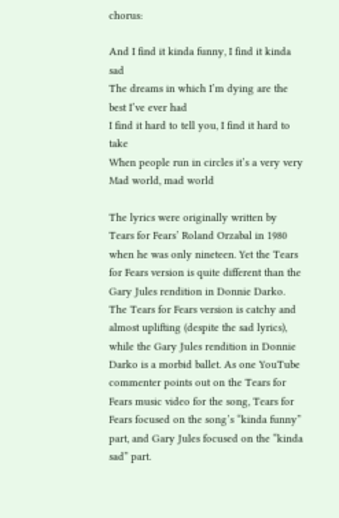chorus:

And I find it kinda funny, I find it kinda sad
The dreams in which I’m dying are the best I’ve ever had
I find it hard to tell you, I find it hard to take
When people run in circles it’s a very very
Mad world, mad world

The lyrics were originally written by Tears for Fears’ Roland Orzabal in 1980 when he was only nineteen. Yet the Tears for Fears version is quite different than the Gary Jules rendition in Donnie Darko. The Tears for Fears version is catchy and almost uplifting (despite the sad lyrics), while the Gary Jules rendition in Donnie Darko is a morbid ballet. As one YouTube commenter points out on the Tears for Fears music video for the song, Tears for Fears focused on the song’s “kinda funny” part, and Gary Jules focused on the “kinda sad” part.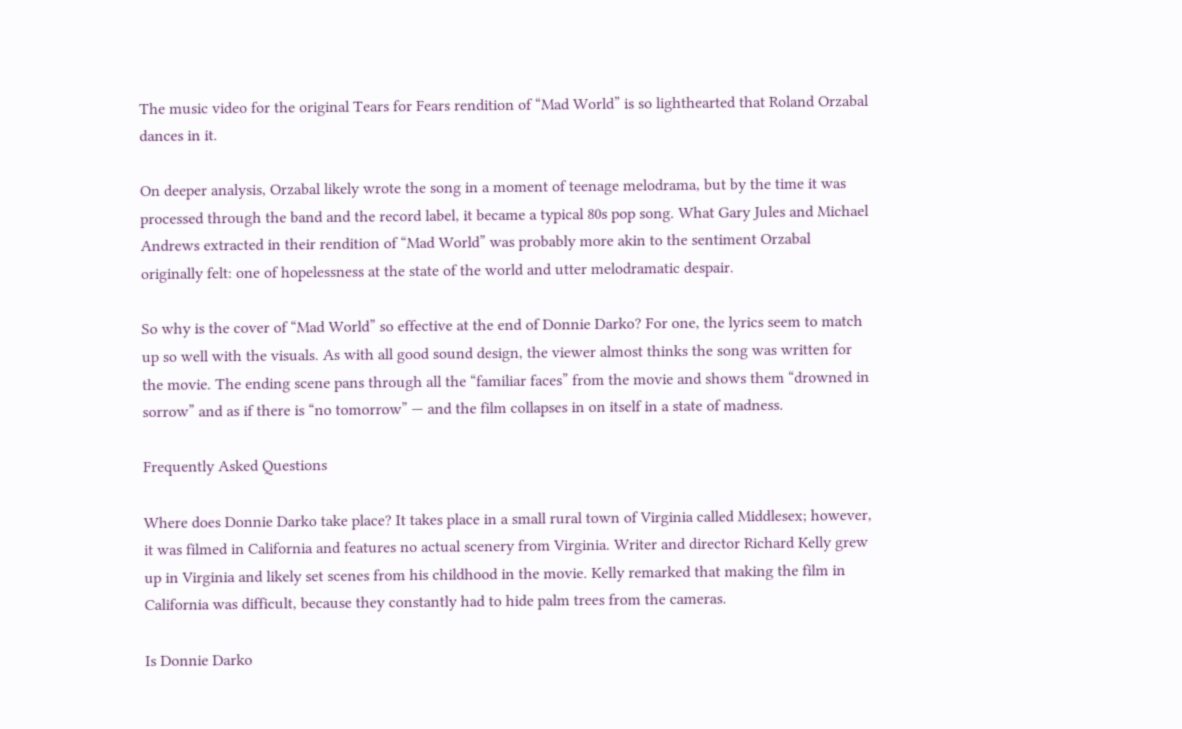The music video for the original Tears for Fears rendition of “Mad World” is so lighthearted that Roland Orzabal dances in it.

On deeper analysis, Orzabal likely wrote the song in a moment of teenage melodrama, but by the time it was processed through the band and the record label, it became a typical 80s pop song. What Gary Jules and Michael Andrews extracted in their rendition of “Mad World” was probably more akin to the sentiment Orzabal originally felt: one of hopelessness at the state of the world and utter melodramatic despair.

So why is the cover of “Mad World” so effective at the end of Donnie Darko? For one, the lyrics seem to match up so well with the visuals. As with all good sound design, the viewer almost thinks the song was written for the movie. The ending scene pans through all the “familiar faces” from the movie and shows them “drowned in sorrow” and as if there is “no tomorrow” — and the film collapses in on itself in a state of madness.

Frequently Asked Questions

Where does Donnie Darko take place? It takes place in a small rural town of Virginia called Middlesex; however, it was filmed in California and features no actual scenery from Virginia. Writer and director Richard Kelly grew up in Virginia and likely set scenes from his childhood in the movie. Kelly remarked that making the film in California was difficult, because they constantly had to hide palm trees from the cameras.

Is Donnie Darko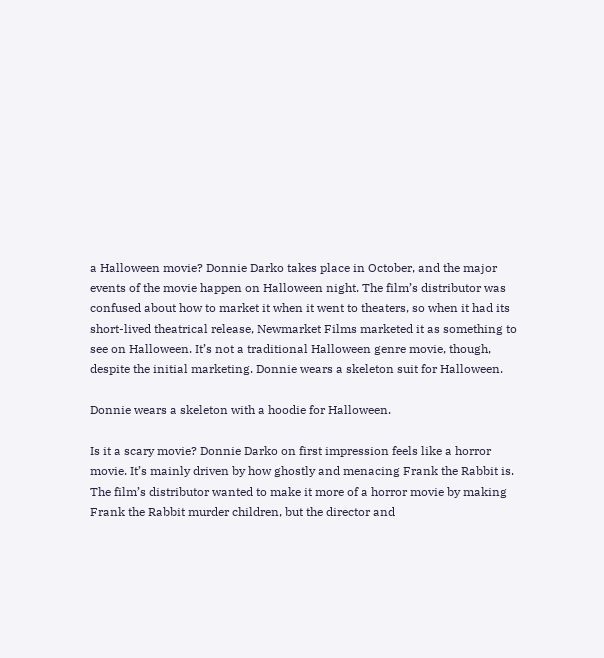a Halloween movie? Donnie Darko takes place in October, and the major events of the movie happen on Halloween night. The film’s distributor was confused about how to market it when it went to theaters, so when it had its short-lived theatrical release, Newmarket Films marketed it as something to see on Halloween. It’s not a traditional Halloween genre movie, though, despite the initial marketing. Donnie wears a skeleton suit for Halloween.

Donnie wears a skeleton with a hoodie for Halloween.

Is it a scary movie? Donnie Darko on first impression feels like a horror movie. It’s mainly driven by how ghostly and menacing Frank the Rabbit is. The film’s distributor wanted to make it more of a horror movie by making Frank the Rabbit murder children, but the director and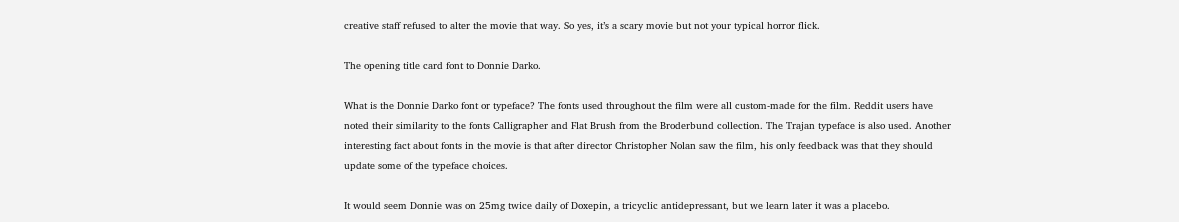creative staff refused to alter the movie that way. So yes, it’s a scary movie but not your typical horror flick.

The opening title card font to Donnie Darko.

What is the Donnie Darko font or typeface? The fonts used throughout the film were all custom-made for the film. Reddit users have noted their similarity to the fonts Calligrapher and Flat Brush from the Broderbund collection. The Trajan typeface is also used. Another interesting fact about fonts in the movie is that after director Christopher Nolan saw the film, his only feedback was that they should update some of the typeface choices.

It would seem Donnie was on 25mg twice daily of Doxepin, a tricyclic antidepressant, but we learn later it was a placebo.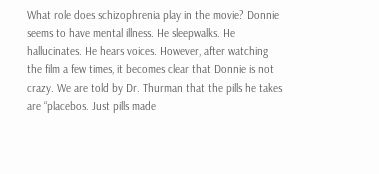What role does schizophrenia play in the movie? Donnie seems to have mental illness. He sleepwalks. He hallucinates. He hears voices. However, after watching the film a few times, it becomes clear that Donnie is not crazy. We are told by Dr. Thurman that the pills he takes are “placebos. Just pills made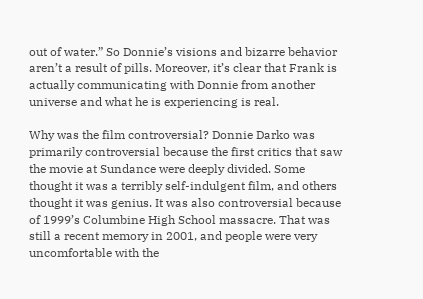out of water.” So Donnie’s visions and bizarre behavior aren’t a result of pills. Moreover, it’s clear that Frank is actually communicating with Donnie from another universe and what he is experiencing is real.

Why was the film controversial? Donnie Darko was primarily controversial because the first critics that saw the movie at Sundance were deeply divided. Some thought it was a terribly self-indulgent film, and others thought it was genius. It was also controversial because of 1999’s Columbine High School massacre. That was still a recent memory in 2001, and people were very uncomfortable with the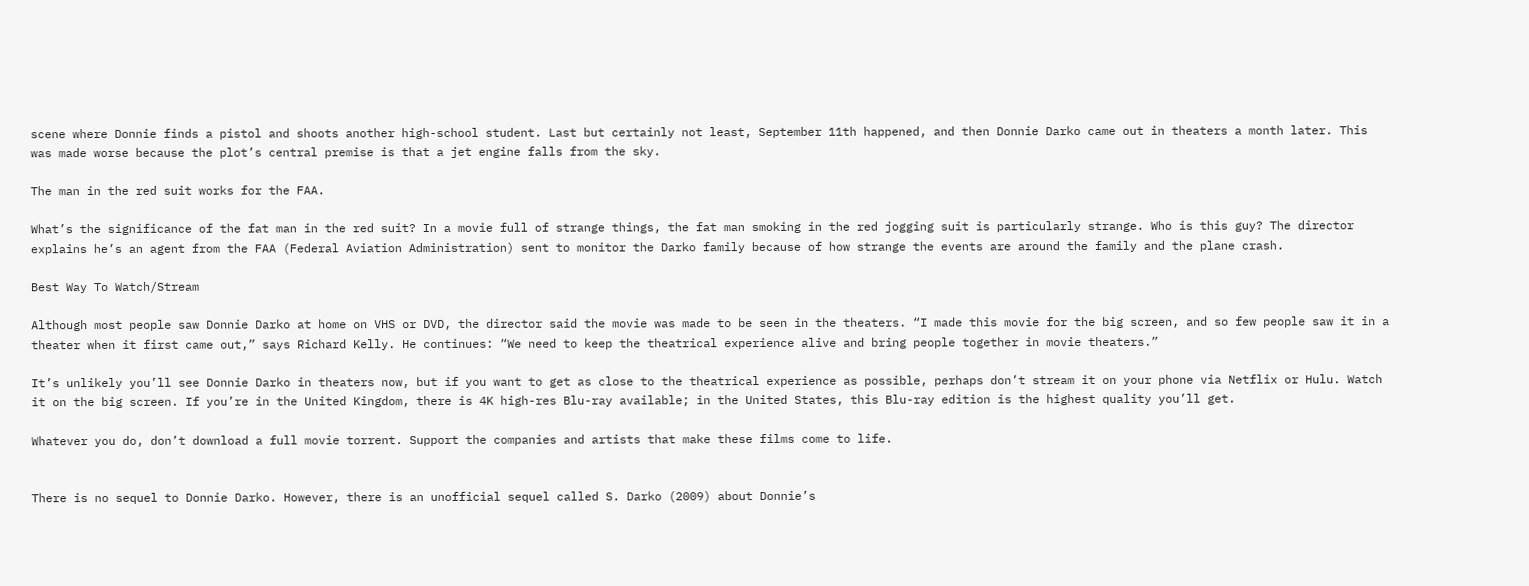scene where Donnie finds a pistol and shoots another high-school student. Last but certainly not least, September 11th happened, and then Donnie Darko came out in theaters a month later. This was made worse because the plot’s central premise is that a jet engine falls from the sky.

The man in the red suit works for the FAA.

What’s the significance of the fat man in the red suit? In a movie full of strange things, the fat man smoking in the red jogging suit is particularly strange. Who is this guy? The director explains he’s an agent from the FAA (Federal Aviation Administration) sent to monitor the Darko family because of how strange the events are around the family and the plane crash.

Best Way To Watch/Stream

Although most people saw Donnie Darko at home on VHS or DVD, the director said the movie was made to be seen in the theaters. “I made this movie for the big screen, and so few people saw it in a theater when it first came out,” says Richard Kelly. He continues: “We need to keep the theatrical experience alive and bring people together in movie theaters.”

It’s unlikely you’ll see Donnie Darko in theaters now, but if you want to get as close to the theatrical experience as possible, perhaps don’t stream it on your phone via Netflix or Hulu. Watch it on the big screen. If you’re in the United Kingdom, there is 4K high-res Blu-ray available; in the United States, this Blu-ray edition is the highest quality you’ll get.

Whatever you do, don’t download a full movie torrent. Support the companies and artists that make these films come to life.


There is no sequel to Donnie Darko. However, there is an unofficial sequel called S. Darko (2009) about Donnie’s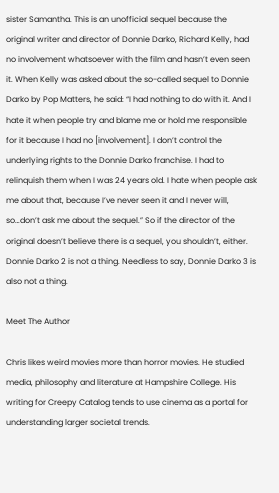sister Samantha. This is an unofficial sequel because the original writer and director of Donnie Darko, Richard Kelly, had no involvement whatsoever with the film and hasn’t even seen it. When Kelly was asked about the so-called sequel to Donnie Darko by Pop Matters, he said: “I had nothing to do with it. And I hate it when people try and blame me or hold me responsible for it because I had no [involvement]. I don’t control the underlying rights to the Donnie Darko franchise. I had to relinquish them when I was 24 years old. I hate when people ask me about that, because I’ve never seen it and I never will, so…don’t ask me about the sequel.” So if the director of the original doesn’t believe there is a sequel, you shouldn’t, either. Donnie Darko 2 is not a thing. Needless to say, Donnie Darko 3 is also not a thing.

Meet The Author

Chris likes weird movies more than horror movies. He studied media, philosophy and literature at Hampshire College. His writing for Creepy Catalog tends to use cinema as a portal for understanding larger societal trends.